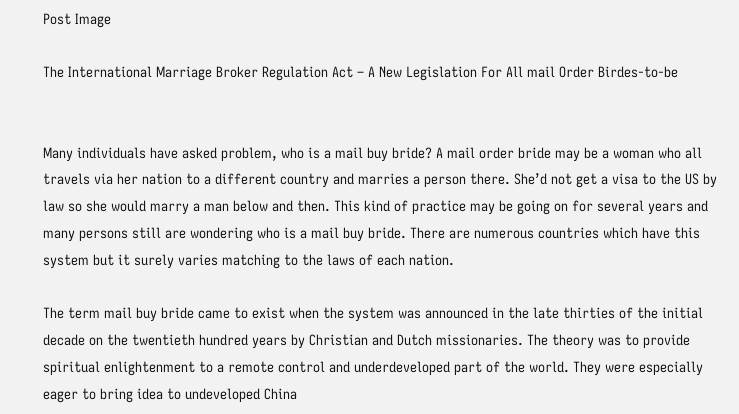Post Image

The International Marriage Broker Regulation Act – A New Legislation For All mail Order Birdes-to-be


Many individuals have asked problem, who is a mail buy bride? A mail order bride may be a woman who all travels via her nation to a different country and marries a person there. She’d not get a visa to the US by law so she would marry a man below and then. This kind of practice may be going on for several years and many persons still are wondering who is a mail buy bride. There are numerous countries which have this system but it surely varies matching to the laws of each nation.

The term mail buy bride came to exist when the system was announced in the late thirties of the initial decade on the twentieth hundred years by Christian and Dutch missionaries. The theory was to provide spiritual enlightenment to a remote control and underdeveloped part of the world. They were especially eager to bring idea to undeveloped China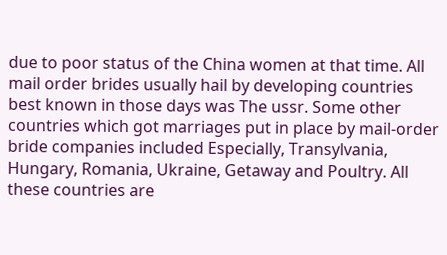due to poor status of the China women at that time. All mail order brides usually hail by developing countries best known in those days was The ussr. Some other countries which got marriages put in place by mail-order bride companies included Especially, Transylvania, Hungary, Romania, Ukraine, Getaway and Poultry. All these countries are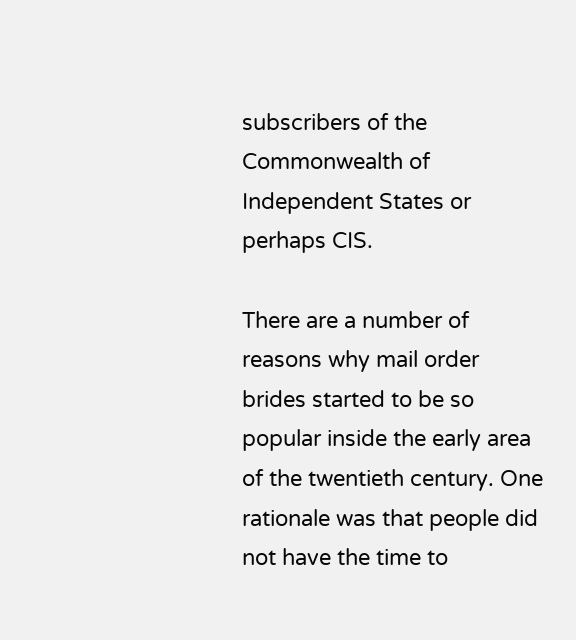subscribers of the Commonwealth of Independent States or perhaps CIS.

There are a number of reasons why mail order brides started to be so popular inside the early area of the twentieth century. One rationale was that people did not have the time to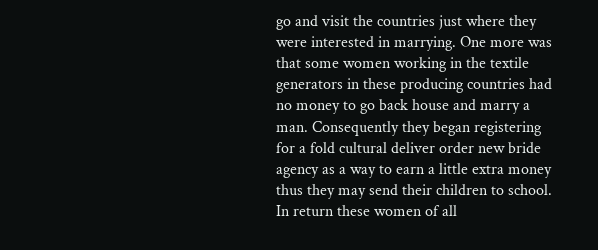go and visit the countries just where they were interested in marrying. One more was that some women working in the textile generators in these producing countries had no money to go back house and marry a man. Consequently they began registering for a fold cultural deliver order new bride agency as a way to earn a little extra money thus they may send their children to school. In return these women of all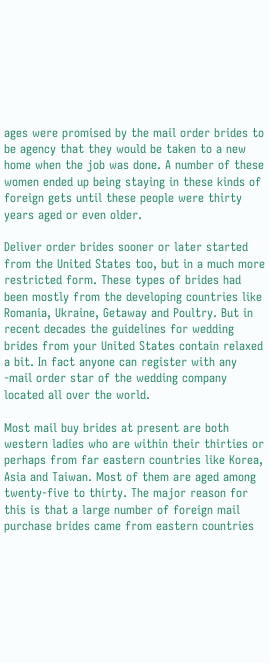ages were promised by the mail order brides to be agency that they would be taken to a new home when the job was done. A number of these women ended up being staying in these kinds of foreign gets until these people were thirty years aged or even older.

Deliver order brides sooner or later started from the United States too, but in a much more restricted form. These types of brides had been mostly from the developing countries like Romania, Ukraine, Getaway and Poultry. But in recent decades the guidelines for wedding brides from your United States contain relaxed a bit. In fact anyone can register with any -mail order star of the wedding company located all over the world.

Most mail buy brides at present are both western ladies who are within their thirties or perhaps from far eastern countries like Korea, Asia and Taiwan. Most of them are aged among twenty-five to thirty. The major reason for this is that a large number of foreign mail purchase brides came from eastern countries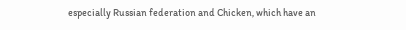especially Russian federation and Chicken, which have an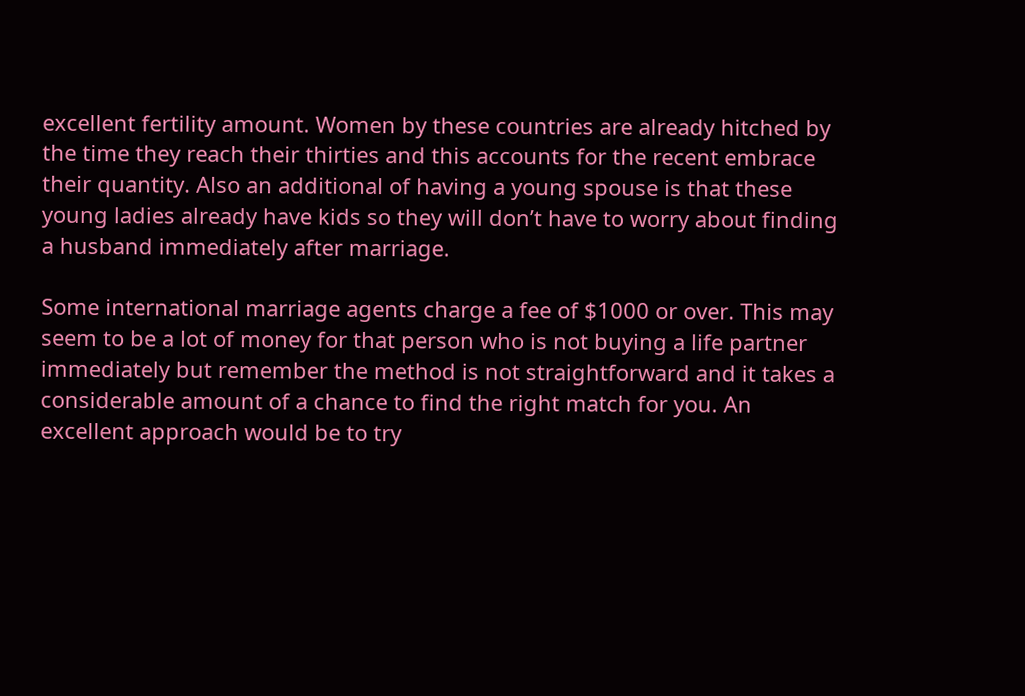excellent fertility amount. Women by these countries are already hitched by the time they reach their thirties and this accounts for the recent embrace their quantity. Also an additional of having a young spouse is that these young ladies already have kids so they will don’t have to worry about finding a husband immediately after marriage.

Some international marriage agents charge a fee of $1000 or over. This may seem to be a lot of money for that person who is not buying a life partner immediately but remember the method is not straightforward and it takes a considerable amount of a chance to find the right match for you. An excellent approach would be to try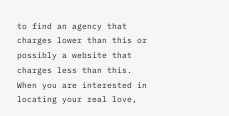to find an agency that charges lower than this or possibly a website that charges less than this. When you are interested in locating your real love,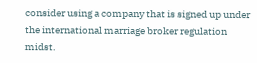consider using a company that is signed up under the international marriage broker regulation midst.